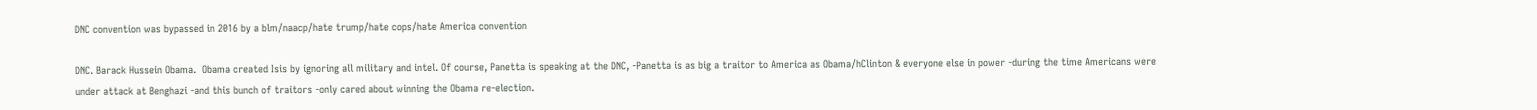DNC convention was bypassed in 2016 by a blm/naacp/hate trump/hate cops/hate America convention

DNC. Barack Hussein Obama.  Obama created Isis by ignoring all military and intel. Of course, Panetta is speaking at the DNC, -Panetta is as big a traitor to America as Obama/hClinton & everyone else in power -during the time Americans were under attack at Benghazi -and this bunch of traitors -only cared about winning the Obama re-election.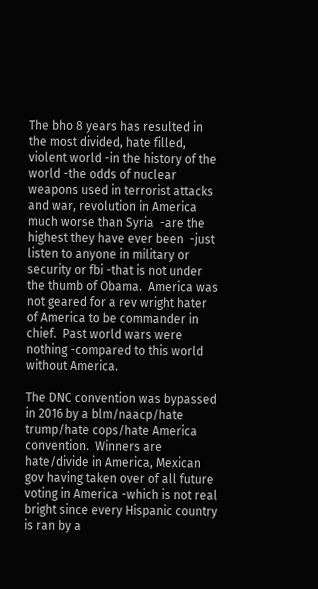The bho 8 years has resulted in the most divided, hate filled, violent world -in the history of the world -the odds of nuclear weapons used in terrorist attacks and war, revolution in America much worse than Syria  -are the highest they have ever been  -just listen to anyone in military or security or fbi -that is not under the thumb of Obama.  America was not geared for a rev wright hater of America to be commander in chief.  Past world wars were nothing -compared to this world without America.

The DNC convention was bypassed in 2016 by a blm/naacp/hate trump/hate cops/hate America convention.  Winners are hate/divide in America, Mexican gov having taken over of all future voting in America -which is not real bright since every Hispanic country is ran by a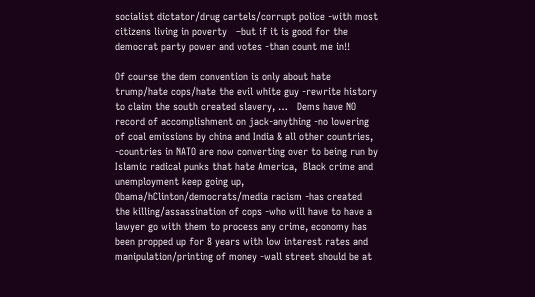socialist dictator/drug cartels/corrupt police -with most citizens living in poverty   –but if it is good for the democrat party power and votes -than count me in!!

Of course the dem convention is only about hate trump/hate cops/hate the evil white guy -rewrite history to claim the south created slavery, …   Dems have NO record of accomplishment on jack-anything -no lowering of coal emissions by china and India & all other countries,  -countries in NATO are now converting over to being run by Islamic radical punks that hate America,  Black crime and unemployment keep going up,  Obama/hClinton/democrats/media racism -has created the killing/assassination of cops -who will have to have a lawyer go with them to process any crime, economy has been propped up for 8 years with low interest rates and manipulation/printing of money -wall street should be at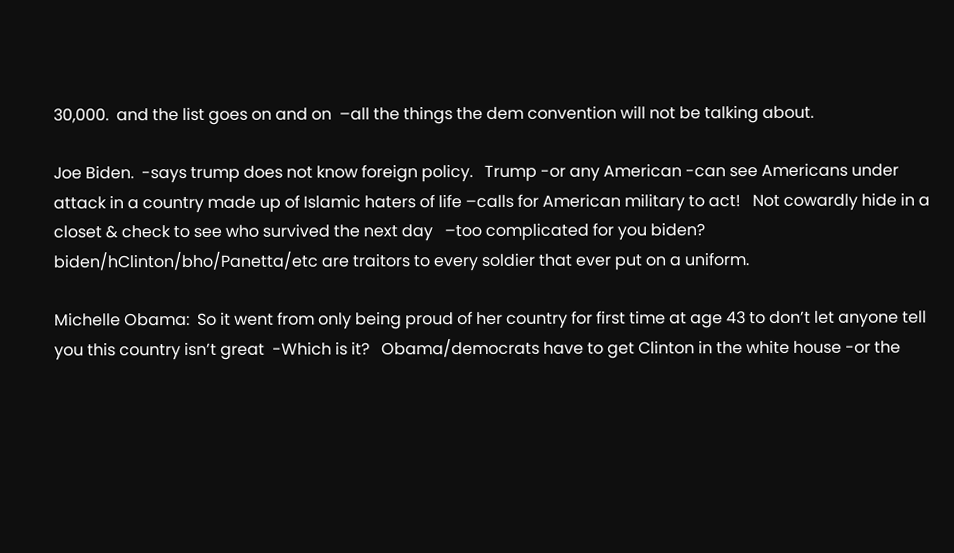30,000.  and the list goes on and on  –all the things the dem convention will not be talking about.

Joe Biden.  -says trump does not know foreign policy.   Trump -or any American -can see Americans under attack in a country made up of Islamic haters of life –calls for American military to act!   Not cowardly hide in a closet & check to see who survived the next day   –too complicated for you biden?   biden/hClinton/bho/Panetta/etc are traitors to every soldier that ever put on a uniform.

Michelle Obama:  So it went from only being proud of her country for first time at age 43 to don’t let anyone tell you this country isn’t great  -Which is it?   Obama/democrats have to get Clinton in the white house -or the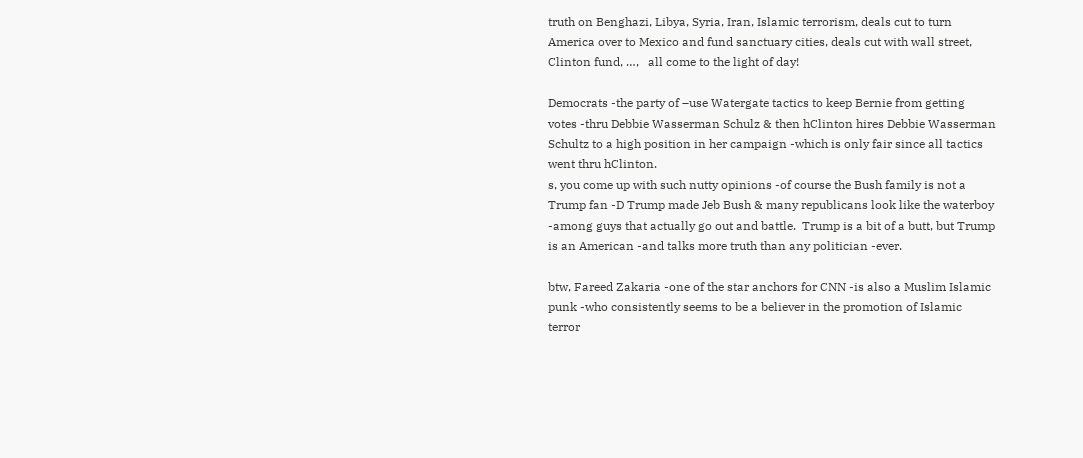truth on Benghazi, Libya, Syria, Iran, Islamic terrorism, deals cut to turn America over to Mexico and fund sanctuary cities, deals cut with wall street, Clinton fund, …,   all come to the light of day!

Democrats -the party of –use Watergate tactics to keep Bernie from getting votes -thru Debbie Wasserman Schulz & then hClinton hires Debbie Wasserman Schultz to a high position in her campaign -which is only fair since all tactics went thru hClinton.
s, you come up with such nutty opinions -of course the Bush family is not a Trump fan -D Trump made Jeb Bush & many republicans look like the waterboy -among guys that actually go out and battle.  Trump is a bit of a butt, but Trump is an American -and talks more truth than any politician -ever.

btw, Fareed Zakaria -one of the star anchors for CNN -is also a Muslim Islamic punk -who consistently seems to be a believer in the promotion of Islamic terror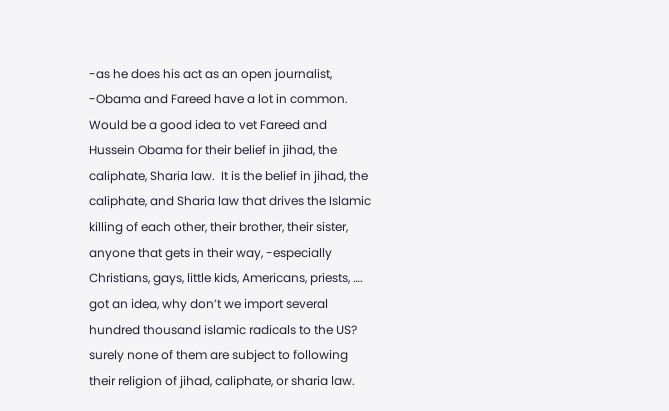-as he does his act as an open journalist, -Obama and Fareed have a lot in common. Would be a good idea to vet Fareed and Hussein Obama for their belief in jihad, the caliphate, Sharia law.  It is the belief in jihad, the caliphate, and Sharia law that drives the Islamic killing of each other, their brother, their sister, anyone that gets in their way, -especially Christians, gays, little kids, Americans, priests, ….   got an idea, why don’t we import several hundred thousand islamic radicals to the US? surely none of them are subject to following their religion of jihad, caliphate, or sharia law.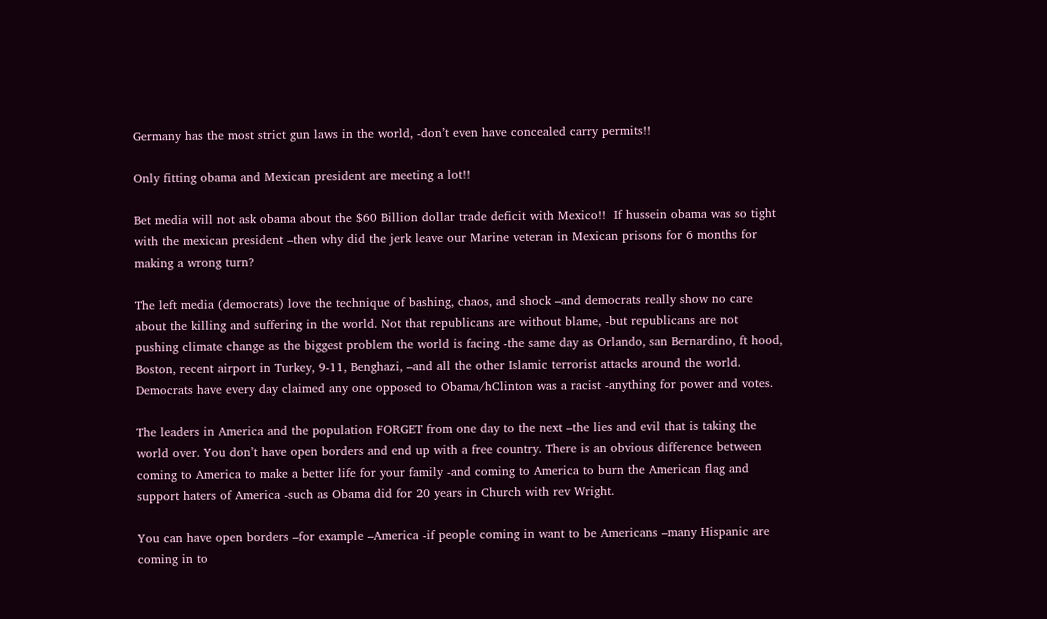Germany has the most strict gun laws in the world, -don’t even have concealed carry permits!!

Only fitting obama and Mexican president are meeting a lot!!

Bet media will not ask obama about the $60 Billion dollar trade deficit with Mexico!!  If hussein obama was so tight with the mexican president –then why did the jerk leave our Marine veteran in Mexican prisons for 6 months for making a wrong turn?

The left media (democrats) love the technique of bashing, chaos, and shock –and democrats really show no care about the killing and suffering in the world. Not that republicans are without blame, -but republicans are not pushing climate change as the biggest problem the world is facing -the same day as Orlando, san Bernardino, ft hood, Boston, recent airport in Turkey, 9-11, Benghazi, –and all the other Islamic terrorist attacks around the world. Democrats have every day claimed any one opposed to Obama/hClinton was a racist -anything for power and votes.

The leaders in America and the population FORGET from one day to the next –the lies and evil that is taking the world over. You don’t have open borders and end up with a free country. There is an obvious difference between coming to America to make a better life for your family -and coming to America to burn the American flag and support haters of America -such as Obama did for 20 years in Church with rev Wright.

You can have open borders –for example –America -if people coming in want to be Americans –many Hispanic are coming in to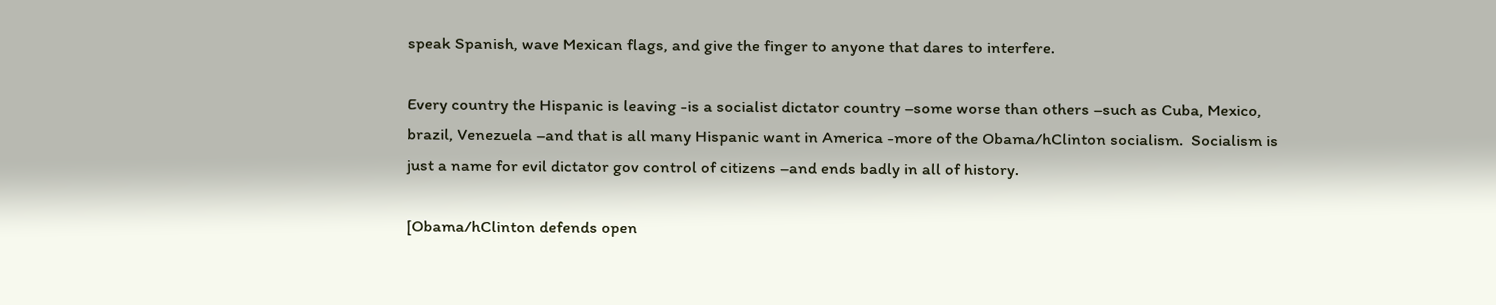speak Spanish, wave Mexican flags, and give the finger to anyone that dares to interfere.

Every country the Hispanic is leaving -is a socialist dictator country –some worse than others –such as Cuba, Mexico, brazil, Venezuela –and that is all many Hispanic want in America -more of the Obama/hClinton socialism.  Socialism is just a name for evil dictator gov control of citizens –and ends badly in all of history.

[Obama/hClinton defends open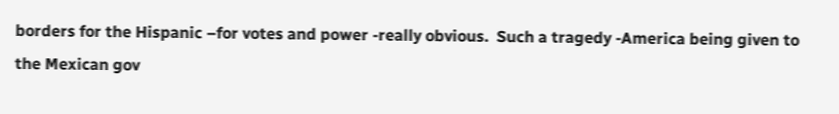borders for the Hispanic –for votes and power -really obvious.  Such a tragedy -America being given to the Mexican gov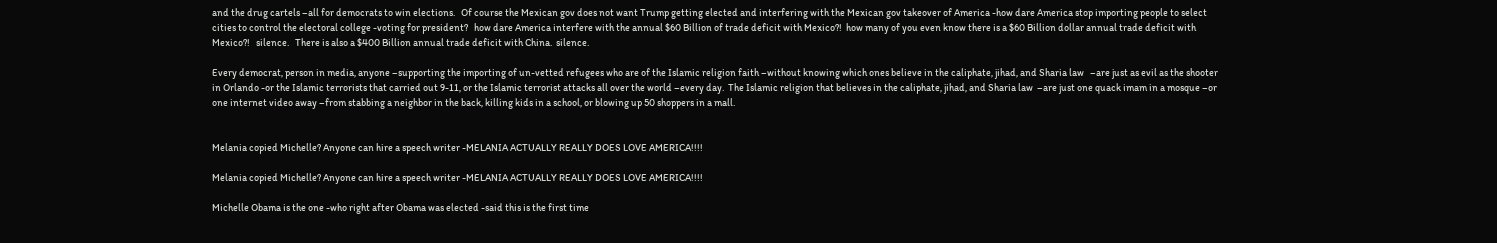and the drug cartels –all for democrats to win elections.   Of course the Mexican gov does not want Trump getting elected and interfering with the Mexican gov takeover of America -how dare America stop importing people to select cities to control the electoral college -voting for president?   how dare America interfere with the annual $60 Billion of trade deficit with Mexico?!  how many of you even know there is a $60 Billion dollar annual trade deficit with Mexico?!   silence.   There is also a $400 Billion annual trade deficit with China.  silence.

Every democrat, person in media, anyone –supporting the importing of un-vetted refugees who are of the Islamic religion faith –without knowing which ones believe in the caliphate, jihad, and Sharia law   –are just as evil as the shooter in Orlando -or the Islamic terrorists that carried out 9-11, or the Islamic terrorist attacks all over the world –every day.  The Islamic religion that believes in the caliphate, jihad, and Sharia law  –are just one quack imam in a mosque –or one internet video away –from stabbing a neighbor in the back, killing kids in a school, or blowing up 50 shoppers in a mall.


Melania copied Michelle? Anyone can hire a speech writer -MELANIA ACTUALLY REALLY DOES LOVE AMERICA!!!!

Melania copied Michelle? Anyone can hire a speech writer -MELANIA ACTUALLY REALLY DOES LOVE AMERICA!!!!

Michelle Obama is the one -who right after Obama was elected -said this is the first time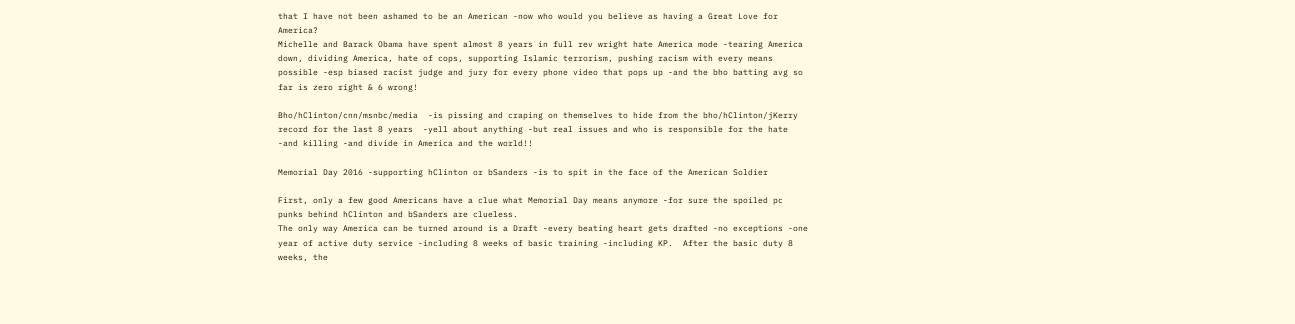that I have not been ashamed to be an American -now who would you believe as having a Great Love for America?
Michelle and Barack Obama have spent almost 8 years in full rev wright hate America mode -tearing America down, dividing America, hate of cops, supporting Islamic terrorism, pushing racism with every means possible -esp biased racist judge and jury for every phone video that pops up -and the bho batting avg so far is zero right & 6 wrong!

Bho/hClinton/cnn/msnbc/media  -is pissing and craping on themselves to hide from the bho/hClinton/jKerry record for the last 8 years  -yell about anything -but real issues and who is responsible for the hate -and killing -and divide in America and the world!!

Memorial Day 2016 -supporting hClinton or bSanders -is to spit in the face of the American Soldier

First, only a few good Americans have a clue what Memorial Day means anymore -for sure the spoiled pc punks behind hClinton and bSanders are clueless.
The only way America can be turned around is a Draft -every beating heart gets drafted -no exceptions -one year of active duty service -including 8 weeks of basic training -including KP.  After the basic duty 8 weeks, the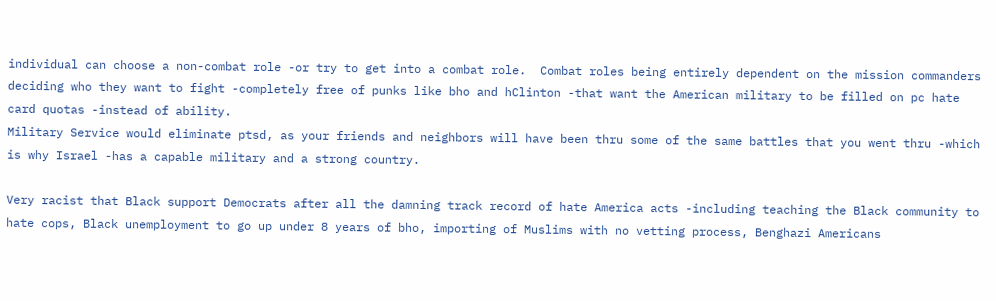individual can choose a non-combat role -or try to get into a combat role.  Combat roles being entirely dependent on the mission commanders deciding who they want to fight -completely free of punks like bho and hClinton -that want the American military to be filled on pc hate card quotas -instead of ability.
Military Service would eliminate ptsd, as your friends and neighbors will have been thru some of the same battles that you went thru -which is why Israel -has a capable military and a strong country.

Very racist that Black support Democrats after all the damning track record of hate America acts -including teaching the Black community to hate cops, Black unemployment to go up under 8 years of bho, importing of Muslims with no vetting process, Benghazi Americans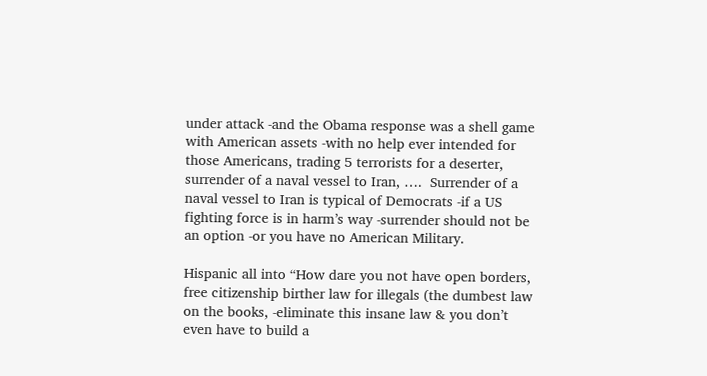under attack -and the Obama response was a shell game with American assets -with no help ever intended for those Americans, trading 5 terrorists for a deserter, surrender of a naval vessel to Iran, ….  Surrender of a naval vessel to Iran is typical of Democrats -if a US fighting force is in harm’s way -surrender should not be an option -or you have no American Military.

Hispanic all into “How dare you not have open borders, free citizenship birther law for illegals (the dumbest law on the books, -eliminate this insane law & you don’t even have to build a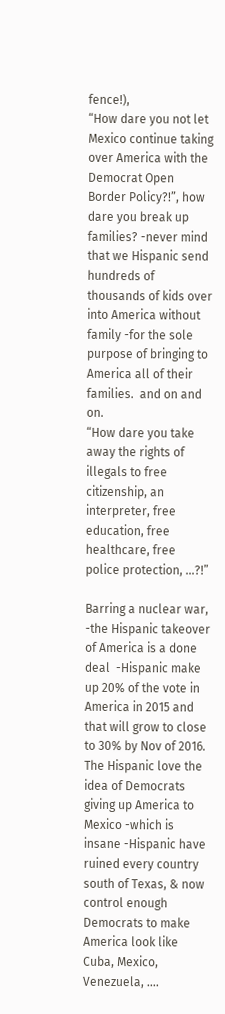fence!),
“How dare you not let Mexico continue taking over America with the Democrat Open Border Policy?!”, how dare you break up families? -never mind that we Hispanic send hundreds of thousands of kids over into America without family -for the sole purpose of bringing to America all of their families.  and on and on.
“How dare you take away the rights of illegals to free citizenship, an interpreter, free education, free healthcare, free police protection, …?!”

Barring a nuclear war, -the Hispanic takeover of America is a done deal  -Hispanic make up 20% of the vote in America in 2015 and that will grow to close to 30% by Nov of 2016.  The Hispanic love the idea of Democrats giving up America to Mexico -which is insane -Hispanic have ruined every country south of Texas, & now control enough Democrats to make America look like Cuba, Mexico, Venezuela, ….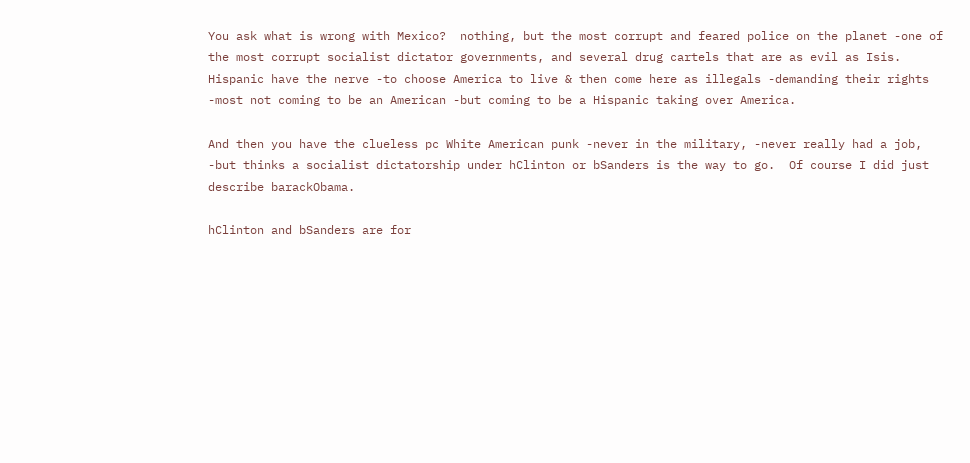You ask what is wrong with Mexico?  nothing, but the most corrupt and feared police on the planet -one of the most corrupt socialist dictator governments, and several drug cartels that are as evil as Isis.
Hispanic have the nerve -to choose America to live & then come here as illegals -demanding their rights
-most not coming to be an American -but coming to be a Hispanic taking over America.

And then you have the clueless pc White American punk -never in the military, -never really had a job, -but thinks a socialist dictatorship under hClinton or bSanders is the way to go.  Of course I did just describe barackObama.

hClinton and bSanders are for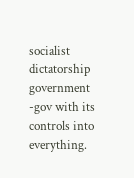socialist dictatorship government -gov with its controls into everything.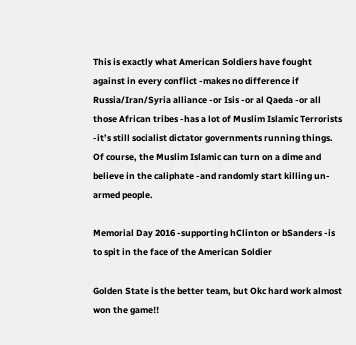This is exactly what American Soldiers have fought against in every conflict -makes no difference if Russia/Iran/Syria alliance -or Isis -or al Qaeda -or all those African tribes -has a lot of Muslim Islamic Terrorists -it’s still socialist dictator governments running things.
Of course, the Muslim Islamic can turn on a dime and believe in the caliphate -and randomly start killing un-armed people.

Memorial Day 2016 -supporting hClinton or bSanders -is to spit in the face of the American Soldier

Golden State is the better team, but Okc hard work almost won the game!!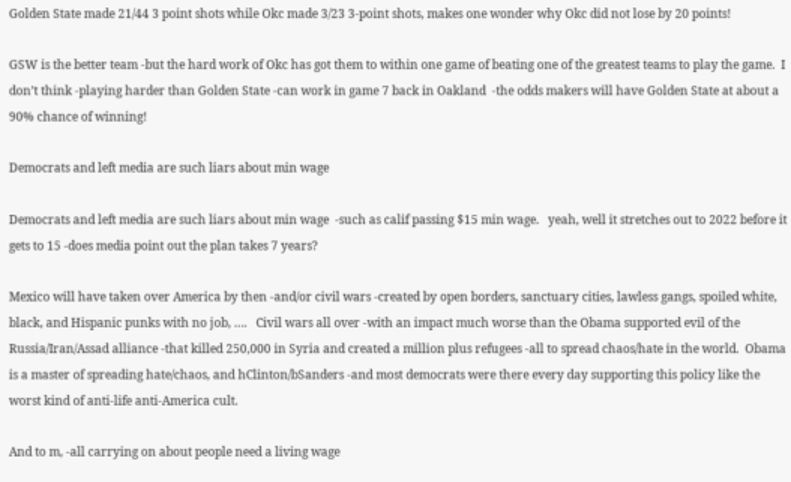Golden State made 21/44 3 point shots while Okc made 3/23 3-point shots, makes one wonder why Okc did not lose by 20 points!

GSW is the better team -but the hard work of Okc has got them to within one game of beating one of the greatest teams to play the game.  I don’t think -playing harder than Golden State -can work in game 7 back in Oakland  -the odds makers will have Golden State at about a 90% chance of winning!

Democrats and left media are such liars about min wage

Democrats and left media are such liars about min wage  -such as calif passing $15 min wage.   yeah, well it stretches out to 2022 before it gets to 15 -does media point out the plan takes 7 years?

Mexico will have taken over America by then -and/or civil wars -created by open borders, sanctuary cities, lawless gangs, spoiled white, black, and Hispanic punks with no job, ….   Civil wars all over -with an impact much worse than the Obama supported evil of the Russia/Iran/Assad alliance -that killed 250,000 in Syria and created a million plus refugees -all to spread chaos/hate in the world.  Obama is a master of spreading hate/chaos, and hClinton/bSanders -and most democrats were there every day supporting this policy like the worst kind of anti-life anti-America cult.

And to m, -all carrying on about people need a living wage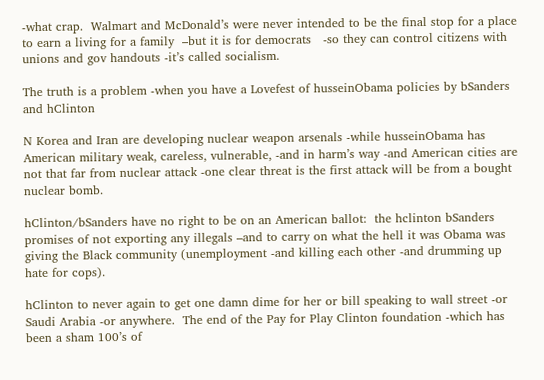-what crap.  Walmart and McDonald’s were never intended to be the final stop for a place to earn a living for a family  –but it is for democrats   -so they can control citizens with unions and gov handouts -it’s called socialism.

The truth is a problem -when you have a Lovefest of husseinObama policies by bSanders and hClinton

N Korea and Iran are developing nuclear weapon arsenals -while husseinObama has American military weak, careless, vulnerable, -and in harm’s way -and American cities are not that far from nuclear attack -one clear threat is the first attack will be from a bought nuclear bomb.

hClinton/bSanders have no right to be on an American ballot:  the hclinton bSanders promises of not exporting any illegals –and to carry on what the hell it was Obama was giving the Black community (unemployment -and killing each other -and drumming up hate for cops).

hClinton to never again to get one damn dime for her or bill speaking to wall street -or Saudi Arabia -or anywhere.  The end of the Pay for Play Clinton foundation -which has been a sham 100’s of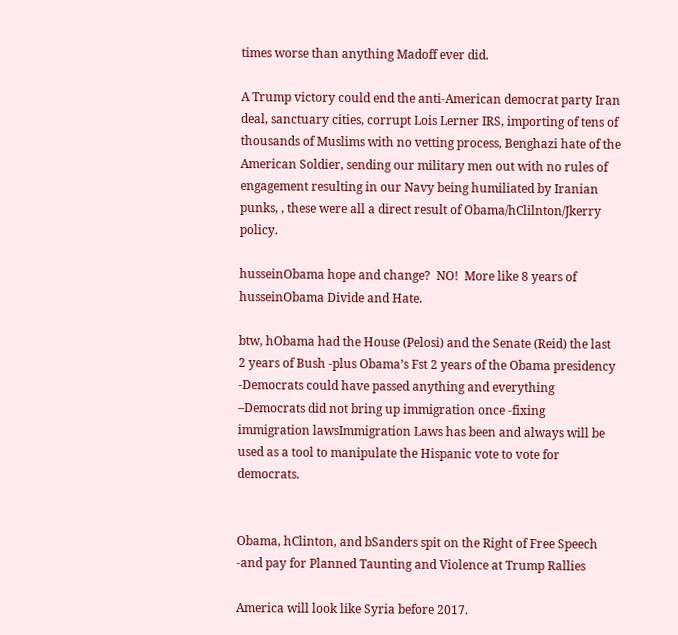times worse than anything Madoff ever did.

A Trump victory could end the anti-American democrat party Iran deal, sanctuary cities, corrupt Lois Lerner IRS, importing of tens of thousands of Muslims with no vetting process, Benghazi hate of the American Soldier, sending our military men out with no rules of engagement resulting in our Navy being humiliated by Iranian punks, , these were all a direct result of Obama/hClilnton/Jkerry policy.

husseinObama hope and change?  NO!  More like 8 years of husseinObama Divide and Hate.

btw, hObama had the House (Pelosi) and the Senate (Reid) the last 2 years of Bush -plus Obama’s Fst 2 years of the Obama presidency -Democrats could have passed anything and everything –Democrats did not bring up immigration once -fixing immigration lawsImmigration Laws has been and always will be used as a tool to manipulate the Hispanic vote to vote for democrats.


Obama, hClinton, and bSanders spit on the Right of Free Speech -and pay for Planned Taunting and Violence at Trump Rallies

America will look like Syria before 2017.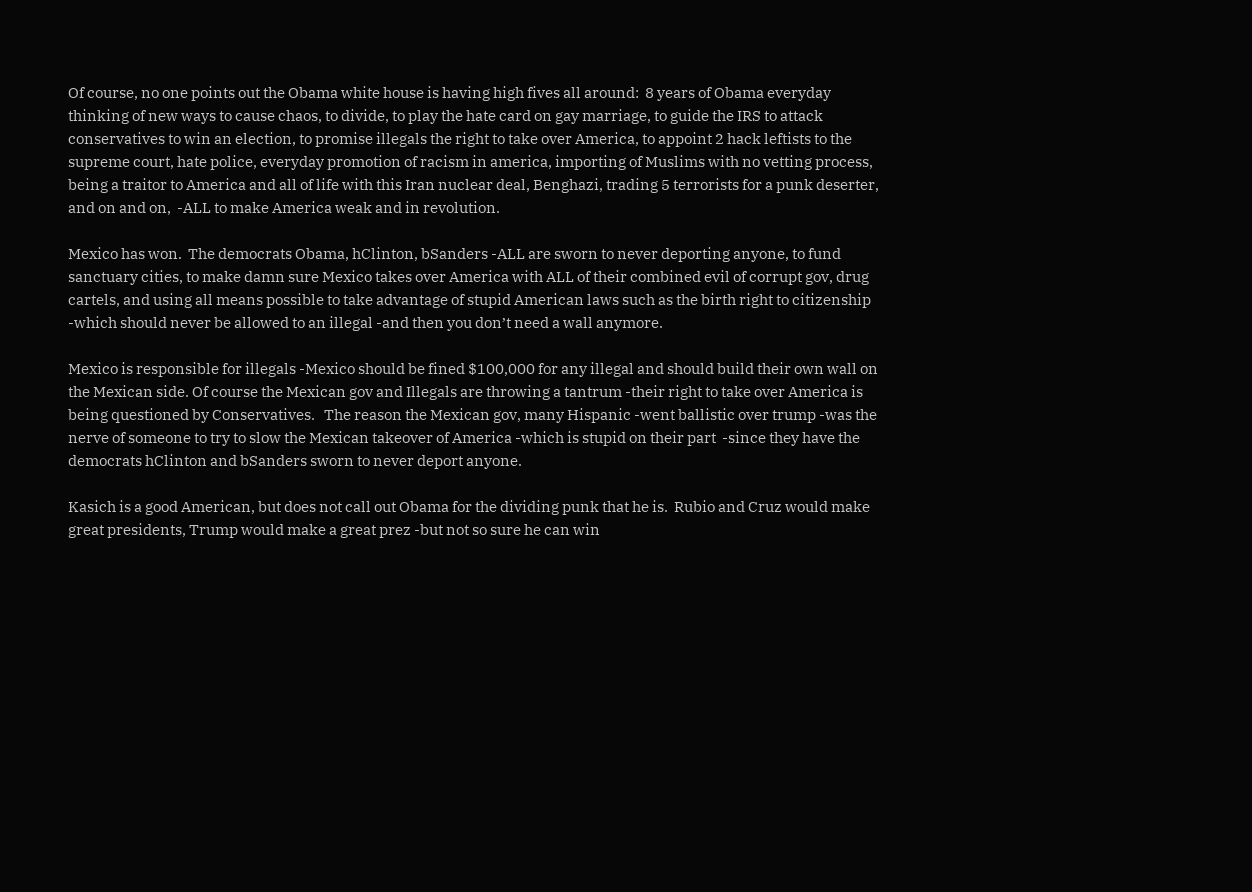Of course, no one points out the Obama white house is having high fives all around:  8 years of Obama everyday thinking of new ways to cause chaos, to divide, to play the hate card on gay marriage, to guide the IRS to attack conservatives to win an election, to promise illegals the right to take over America, to appoint 2 hack leftists to the supreme court, hate police, everyday promotion of racism in america, importing of Muslims with no vetting process, being a traitor to America and all of life with this Iran nuclear deal, Benghazi, trading 5 terrorists for a punk deserter, and on and on,  -ALL to make America weak and in revolution.

Mexico has won.  The democrats Obama, hClinton, bSanders -ALL are sworn to never deporting anyone, to fund sanctuary cities, to make damn sure Mexico takes over America with ALL of their combined evil of corrupt gov, drug cartels, and using all means possible to take advantage of stupid American laws such as the birth right to citizenship -which should never be allowed to an illegal -and then you don’t need a wall anymore.

Mexico is responsible for illegals -Mexico should be fined $100,000 for any illegal and should build their own wall on the Mexican side. Of course the Mexican gov and Illegals are throwing a tantrum -their right to take over America is being questioned by Conservatives.   The reason the Mexican gov, many Hispanic -went ballistic over trump -was the nerve of someone to try to slow the Mexican takeover of America -which is stupid on their part  -since they have the democrats hClinton and bSanders sworn to never deport anyone.

Kasich is a good American, but does not call out Obama for the dividing punk that he is.  Rubio and Cruz would make great presidents, Trump would make a great prez -but not so sure he can win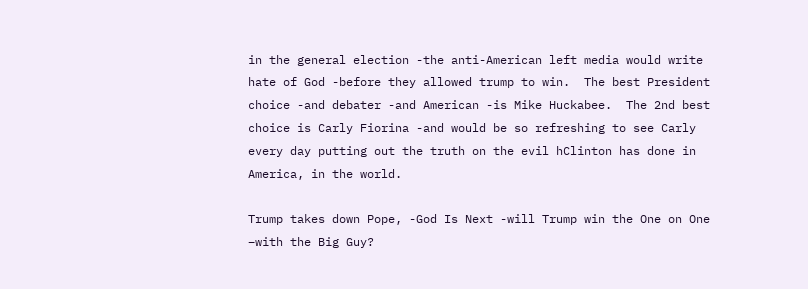in the general election -the anti-American left media would write hate of God -before they allowed trump to win.  The best President choice -and debater -and American -is Mike Huckabee.  The 2nd best choice is Carly Fiorina -and would be so refreshing to see Carly every day putting out the truth on the evil hClinton has done in America, in the world.

Trump takes down Pope, -God Is Next -will Trump win the One on One –with the Big Guy?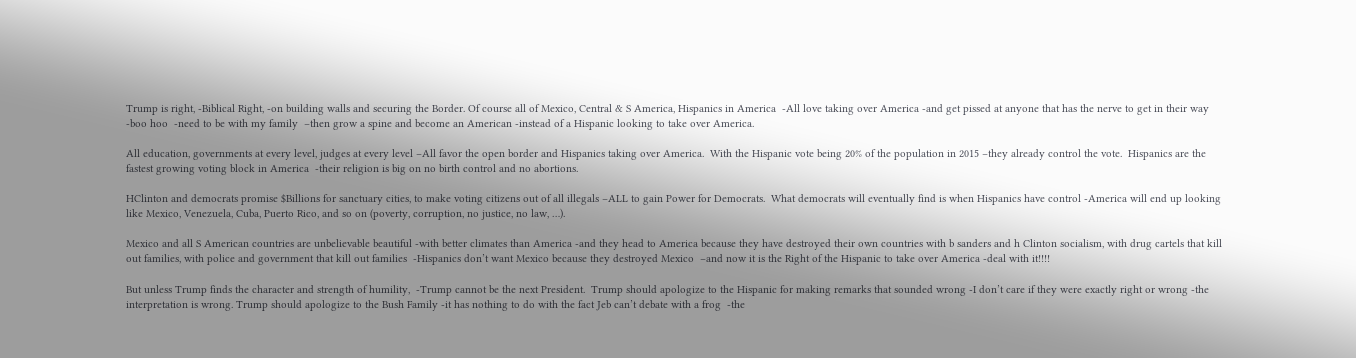Trump is right, -Biblical Right, -on building walls and securing the Border. Of course all of Mexico, Central & S America, Hispanics in America  -All love taking over America -and get pissed at anyone that has the nerve to get in their way   -boo hoo  -need to be with my family  –then grow a spine and become an American -instead of a Hispanic looking to take over America.

All education, governments at every level, judges at every level –All favor the open border and Hispanics taking over America.  With the Hispanic vote being 20% of the population in 2015 –they already control the vote.  Hispanics are the fastest growing voting block in America  -their religion is big on no birth control and no abortions.

HClinton and democrats promise $Billions for sanctuary cities, to make voting citizens out of all illegals –ALL to gain Power for Democrats.  What democrats will eventually find is when Hispanics have control -America will end up looking like Mexico, Venezuela, Cuba, Puerto Rico, and so on (poverty, corruption, no justice, no law, …).

Mexico and all S American countries are unbelievable beautiful -with better climates than America -and they head to America because they have destroyed their own countries with b sanders and h Clinton socialism, with drug cartels that kill out families, with police and government that kill out families  -Hispanics don’t want Mexico because they destroyed Mexico  –and now it is the Right of the Hispanic to take over America -deal with it!!!!

But unless Trump finds the character and strength of humility,  -Trump cannot be the next President.  Trump should apologize to the Hispanic for making remarks that sounded wrong -I don’t care if they were exactly right or wrong -the interpretation is wrong. Trump should apologize to the Bush Family -it has nothing to do with the fact Jeb can’t debate with a frog  -the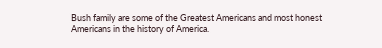Bush family are some of the Greatest Americans and most honest Americans in the history of America.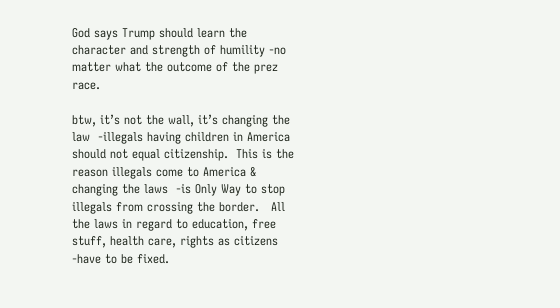God says Trump should learn the character and strength of humility -no matter what the outcome of the prez race.

btw, it’s not the wall, it’s changing the law  -illegals having children in America should not equal citizenship.  This is the reason illegals come to America & changing the laws  -is Only Way to stop illegals from crossing the border.   All the laws in regard to education, free stuff, health care, rights as citizens  -have to be fixed.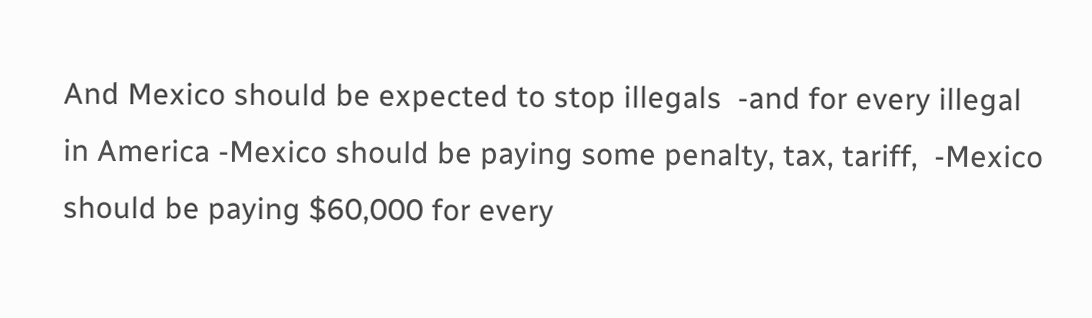And Mexico should be expected to stop illegals  -and for every illegal in America -Mexico should be paying some penalty, tax, tariff,  -Mexico should be paying $60,000 for every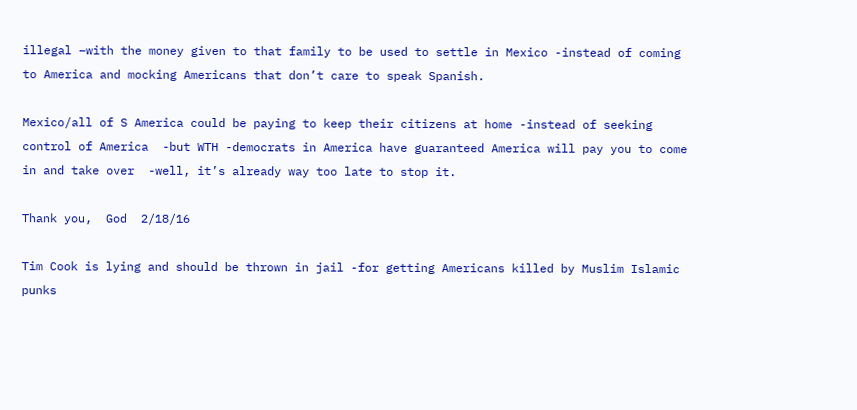illegal –with the money given to that family to be used to settle in Mexico -instead of coming to America and mocking Americans that don’t care to speak Spanish.

Mexico/all of S America could be paying to keep their citizens at home -instead of seeking control of America  -but WTH -democrats in America have guaranteed America will pay you to come in and take over  -well, it’s already way too late to stop it.

Thank you,  God  2/18/16

Tim Cook is lying and should be thrown in jail -for getting Americans killed by Muslim Islamic punks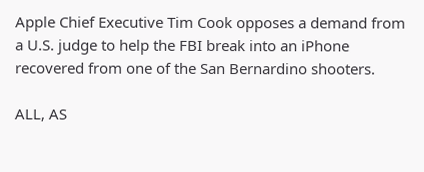Apple Chief Executive Tim Cook opposes a demand from a U.S. judge to help the FBI break into an iPhone recovered from one of the San Bernardino shooters.

ALL, AS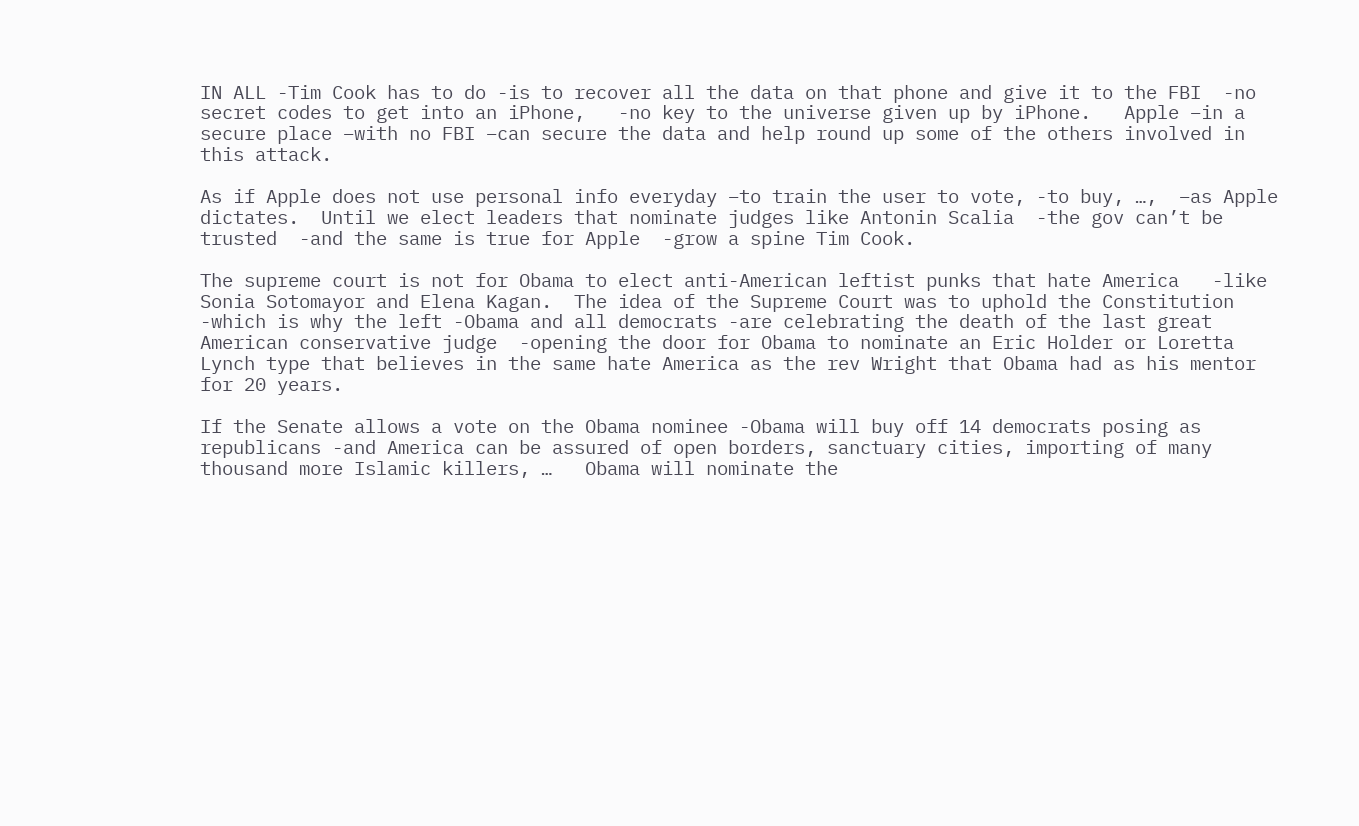IN ALL -Tim Cook has to do -is to recover all the data on that phone and give it to the FBI  -no secret codes to get into an iPhone,   -no key to the universe given up by iPhone.   Apple –in a secure place –with no FBI –can secure the data and help round up some of the others involved in this attack.

As if Apple does not use personal info everyday –to train the user to vote, -to buy, …,  –as Apple dictates.  Until we elect leaders that nominate judges like Antonin Scalia  -the gov can’t be trusted  -and the same is true for Apple  -grow a spine Tim Cook.

The supreme court is not for Obama to elect anti-American leftist punks that hate America   -like Sonia Sotomayor and Elena Kagan.  The idea of the Supreme Court was to uphold the Constitution  -which is why the left -Obama and all democrats -are celebrating the death of the last great American conservative judge  -opening the door for Obama to nominate an Eric Holder or Loretta Lynch type that believes in the same hate America as the rev Wright that Obama had as his mentor for 20 years.

If the Senate allows a vote on the Obama nominee -Obama will buy off 14 democrats posing as republicans -and America can be assured of open borders, sanctuary cities, importing of many thousand more Islamic killers, …   Obama will nominate the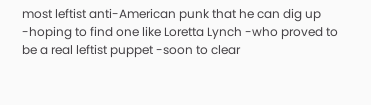most leftist anti-American punk that he can dig up  -hoping to find one like Loretta Lynch -who proved to be a real leftist puppet -soon to clear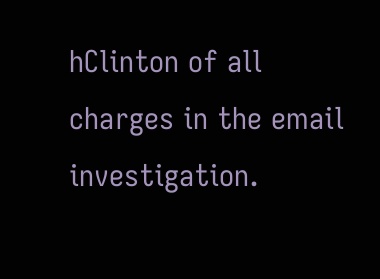hClinton of all charges in the email investigation.